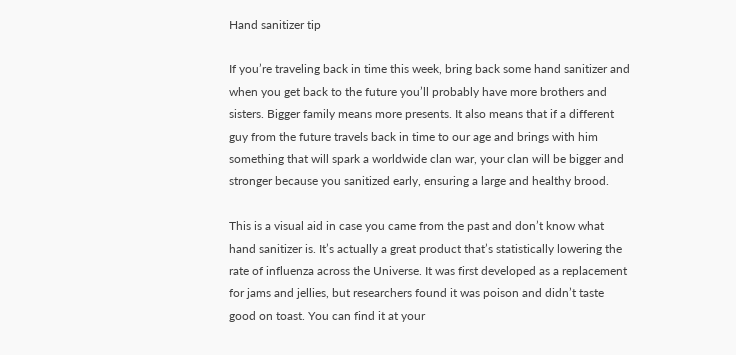Hand sanitizer tip

If you’re traveling back in time this week, bring back some hand sanitizer and when you get back to the future you’ll probably have more brothers and sisters. Bigger family means more presents. It also means that if a different guy from the future travels back in time to our age and brings with him something that will spark a worldwide clan war, your clan will be bigger and stronger because you sanitized early, ensuring a large and healthy brood.

This is a visual aid in case you came from the past and don’t know what hand sanitizer is. It’s actually a great product that’s statistically lowering the rate of influenza across the Universe. It was first developed as a replacement for jams and jellies, but researchers found it was poison and didn’t taste good on toast. You can find it at your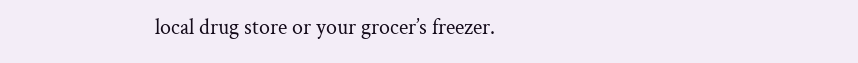local drug store or your grocer’s freezer.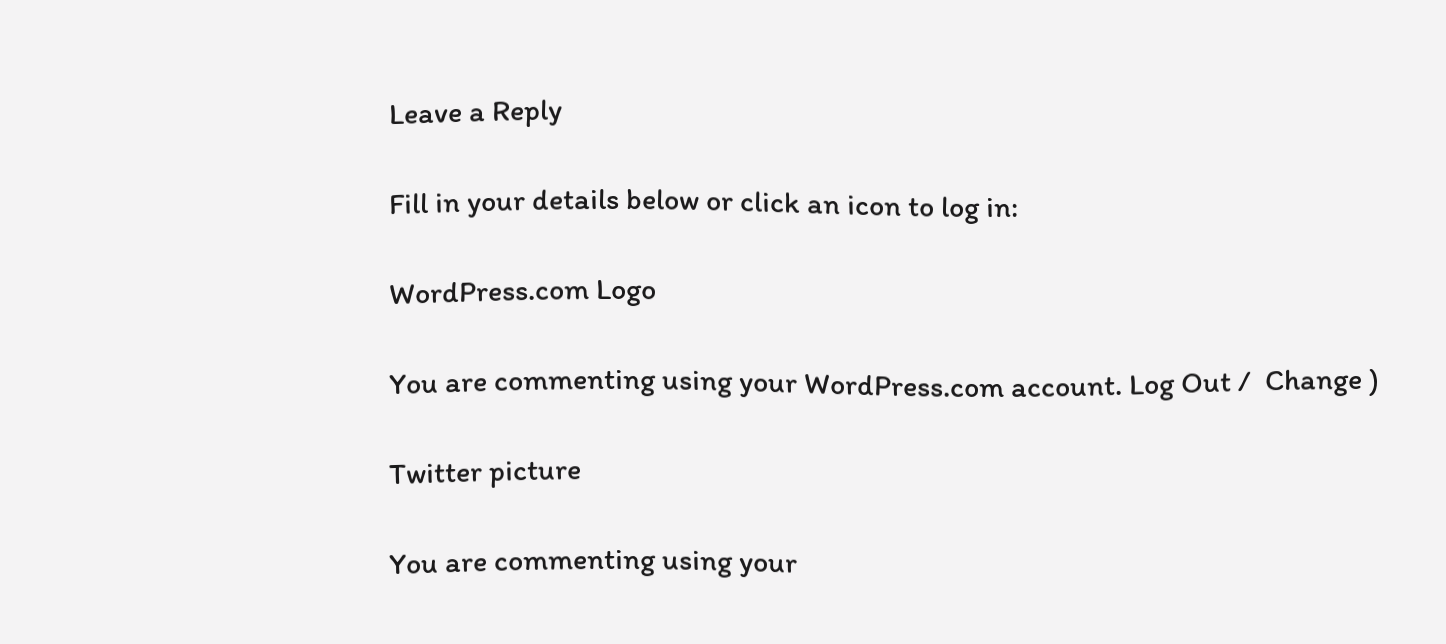Leave a Reply

Fill in your details below or click an icon to log in:

WordPress.com Logo

You are commenting using your WordPress.com account. Log Out /  Change )

Twitter picture

You are commenting using your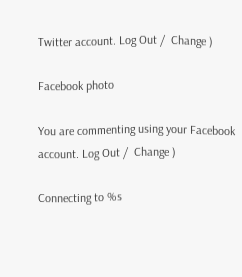Twitter account. Log Out /  Change )

Facebook photo

You are commenting using your Facebook account. Log Out /  Change )

Connecting to %s